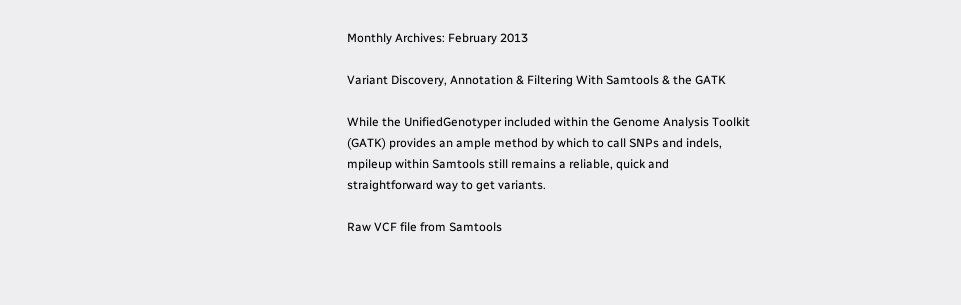Monthly Archives: February 2013

Variant Discovery, Annotation & Filtering With Samtools & the GATK

While the UnifiedGenotyper included within the Genome Analysis Toolkit (GATK) provides an ample method by which to call SNPs and indels, mpileup within Samtools still remains a reliable, quick and straightforward way to get variants.

Raw VCF file from Samtools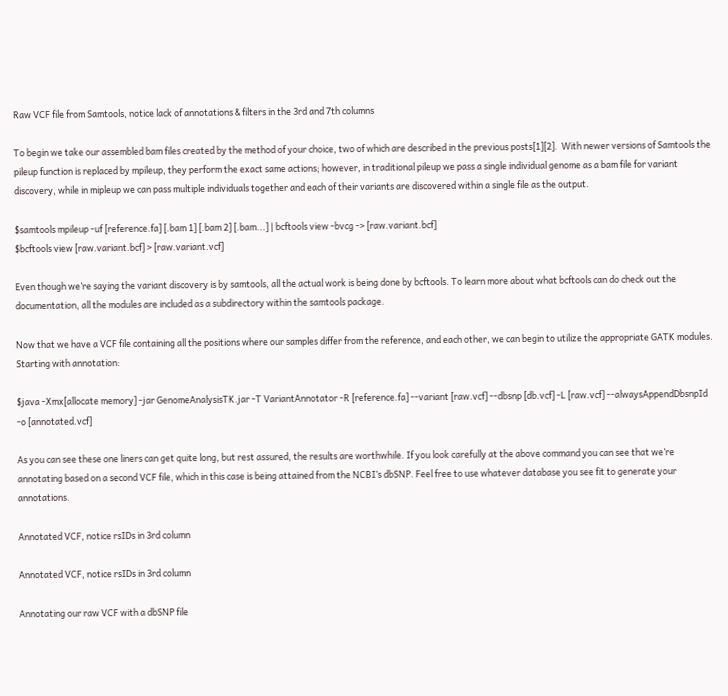Raw VCF file from Samtools, notice lack of annotations & filters in the 3rd and 7th columns

To begin we take our assembled bam files created by the method of your choice, two of which are described in the previous posts[1][2].  With newer versions of Samtools the pileup function is replaced by mpileup, they perform the exact same actions; however, in traditional pileup we pass a single individual genome as a bam file for variant discovery, while in mipleup we can pass multiple individuals together and each of their variants are discovered within a single file as the output.

$samtools mpileup -uf [reference.fa] [.bam 1] [.bam 2] [.bam...] | bcftools view -bvcg -> [raw.variant.bcf]
$bcftools view [raw.variant.bcf] > [raw.variant.vcf]

Even though we’re saying the variant discovery is by samtools, all the actual work is being done by bcftools. To learn more about what bcftools can do check out the documentation, all the modules are included as a subdirectory within the samtools package.

Now that we have a VCF file containing all the positions where our samples differ from the reference, and each other, we can begin to utilize the appropriate GATK modules. Starting with annotation:

$java -Xmx[allocate memory] -jar GenomeAnalysisTK.jar -T VariantAnnotator -R [reference.fa] --variant [raw.vcf] --dbsnp [db.vcf] -L [raw.vcf] --alwaysAppendDbsnpId -o [annotated.vcf]

As you can see these one liners can get quite long, but rest assured, the results are worthwhile. If you look carefully at the above command you can see that we’re annotating based on a second VCF file, which in this case is being attained from the NCBI’s dbSNP. Feel free to use whatever database you see fit to generate your annotations.

Annotated VCF, notice rsIDs in 3rd column

Annotated VCF, notice rsIDs in 3rd column

Annotating our raw VCF with a dbSNP file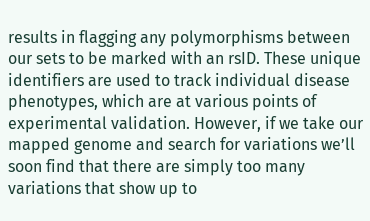results in flagging any polymorphisms between our sets to be marked with an rsID. These unique identifiers are used to track individual disease phenotypes, which are at various points of experimental validation. However, if we take our mapped genome and search for variations we’ll soon find that there are simply too many variations that show up to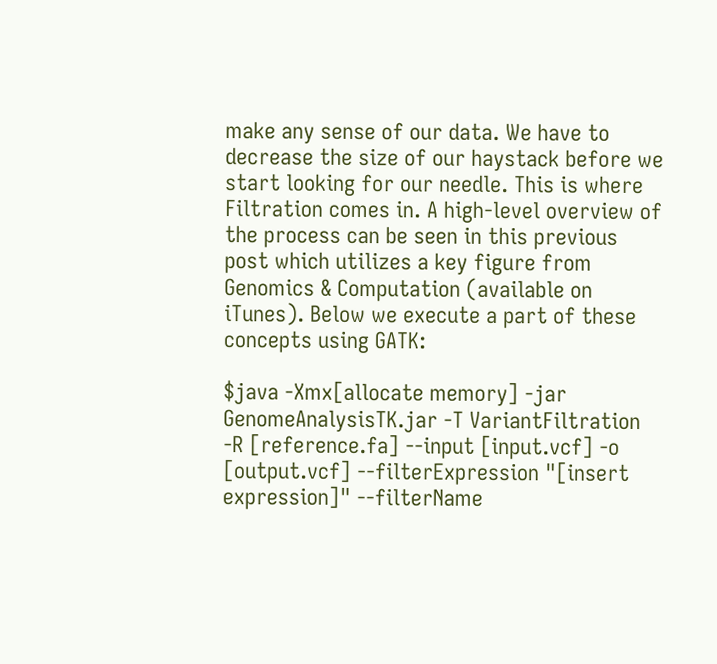make any sense of our data. We have to decrease the size of our haystack before we start looking for our needle. This is where Filtration comes in. A high-level overview of the process can be seen in this previous post which utilizes a key figure from Genomics & Computation (available on iTunes). Below we execute a part of these concepts using GATK:

$java -Xmx[allocate memory] -jar GenomeAnalysisTK.jar -T VariantFiltration -R [reference.fa] --input [input.vcf] -o [output.vcf] --filterExpression "[insert expression]" --filterName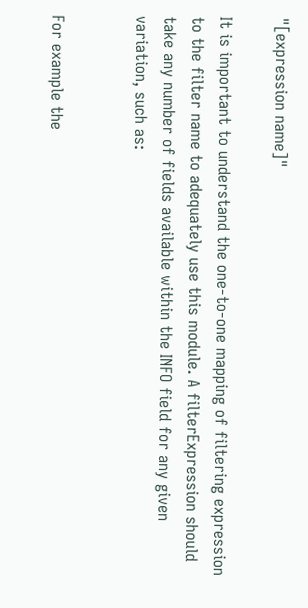"[expression name]"

It is important to understand the one-to-one mapping of filtering expression to the filter name to adequately use this module. A filterExpression should take any number of fields available within the INFO field for any given variation, such as:


For example the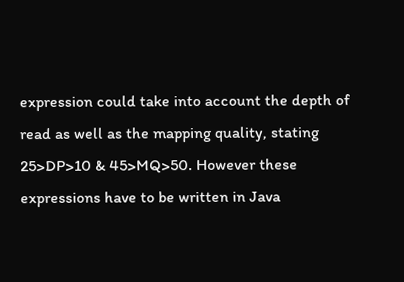expression could take into account the depth of read as well as the mapping quality, stating 25>DP>10 & 45>MQ>50. However these expressions have to be written in Java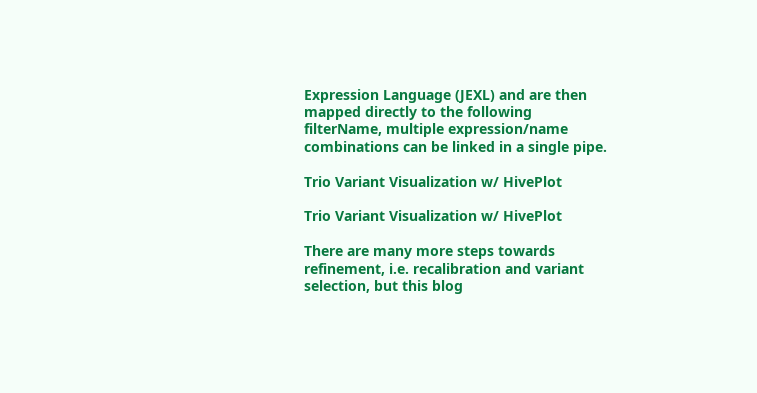Expression Language (JEXL) and are then mapped directly to the following filterName, multiple expression/name combinations can be linked in a single pipe.

Trio Variant Visualization w/ HivePlot

Trio Variant Visualization w/ HivePlot

There are many more steps towards refinement, i.e. recalibration and variant selection, but this blog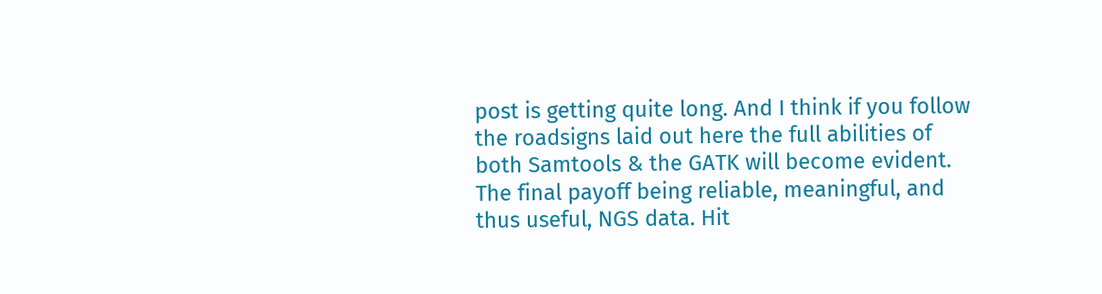post is getting quite long. And I think if you follow the roadsigns laid out here the full abilities of both Samtools & the GATK will become evident. The final payoff being reliable, meaningful, and thus useful, NGS data. Hit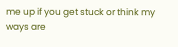me up if you get stuck or think my ways are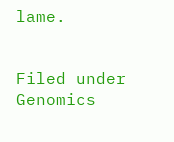lame.


Filed under Genomics